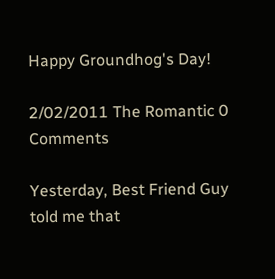Happy Groundhog's Day!

2/02/2011 The Romantic 0 Comments

Yesterday, Best Friend Guy told me that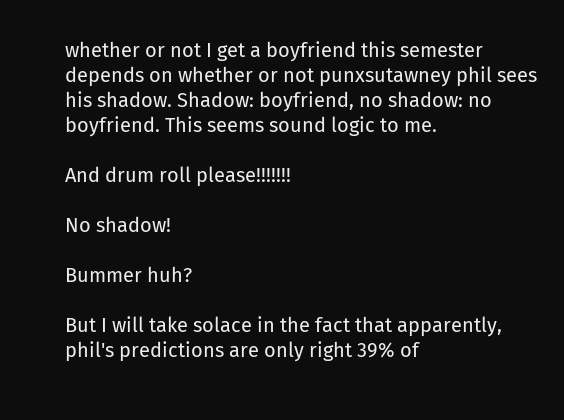whether or not I get a boyfriend this semester depends on whether or not punxsutawney phil sees his shadow. Shadow: boyfriend, no shadow: no boyfriend. This seems sound logic to me.

And drum roll please!!!!!!!

No shadow!

Bummer huh?

But I will take solace in the fact that apparently, phil's predictions are only right 39% of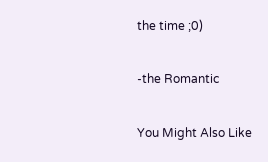the time ;0)

-the Romantic

You Might Also Like